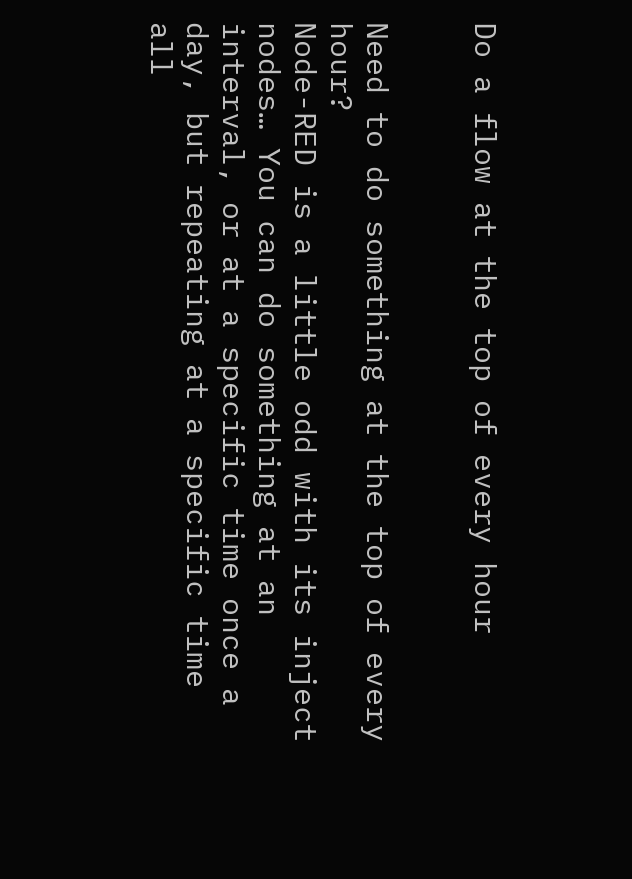Do a flow at the top of every hour


Need to do something at the top of every hour?
Node-RED is a little odd with its inject nodes… You can do something at an interval, or at a specific time once a day, but repeating at a specific time all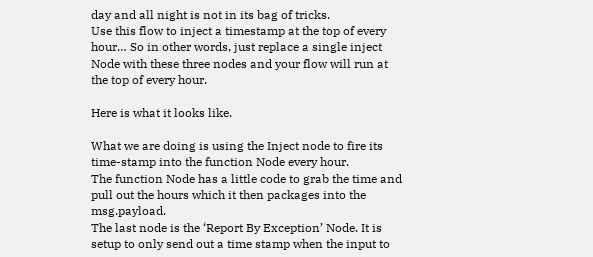day and all night is not in its bag of tricks.
Use this flow to inject a timestamp at the top of every hour… So in other words, just replace a single inject Node with these three nodes and your flow will run at the top of every hour.

Here is what it looks like.

What we are doing is using the Inject node to fire its time-stamp into the function Node every hour.
The function Node has a little code to grab the time and pull out the hours which it then packages into the msg.payload.
The last node is the ‘Report By Exception’ Node. It is setup to only send out a time stamp when the input to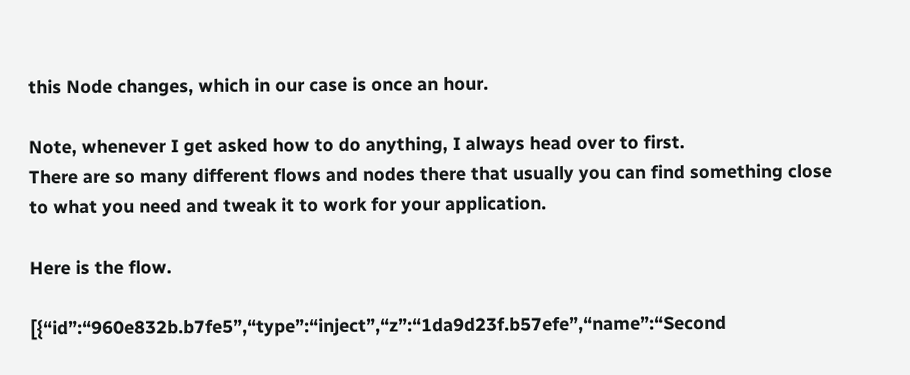this Node changes, which in our case is once an hour.

Note, whenever I get asked how to do anything, I always head over to first.
There are so many different flows and nodes there that usually you can find something close to what you need and tweak it to work for your application.

Here is the flow.

[{“id”:“960e832b.b7fe5”,“type”:“inject”,“z”:“1da9d23f.b57efe”,“name”:“Second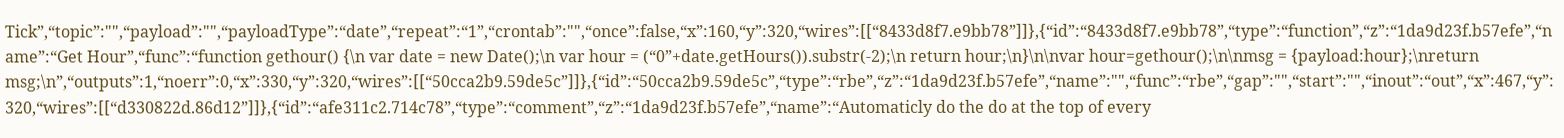Tick”,“topic”:"",“payload”:"",“payloadType”:“date”,“repeat”:“1”,“crontab”:"",“once”:false,“x”:160,“y”:320,“wires”:[[“8433d8f7.e9bb78”]]},{“id”:“8433d8f7.e9bb78”,“type”:“function”,“z”:“1da9d23f.b57efe”,“name”:“Get Hour”,“func”:“function gethour() {\n var date = new Date();\n var hour = (“0”+date.getHours()).substr(-2);\n return hour;\n}\n\nvar hour=gethour();\n\nmsg = {payload:hour};\nreturn msg;\n”,“outputs”:1,“noerr”:0,“x”:330,“y”:320,“wires”:[[“50cca2b9.59de5c”]]},{“id”:“50cca2b9.59de5c”,“type”:“rbe”,“z”:“1da9d23f.b57efe”,“name”:"",“func”:“rbe”,“gap”:"",“start”:"",“inout”:“out”,“x”:467,“y”:320,“wires”:[[“d330822d.86d12”]]},{“id”:“afe311c2.714c78”,“type”:“comment”,“z”:“1da9d23f.b57efe”,“name”:“Automaticly do the do at the top of every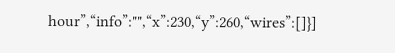hour”,“info”:"",“x”:230,“y”:260,“wires”:[]}]